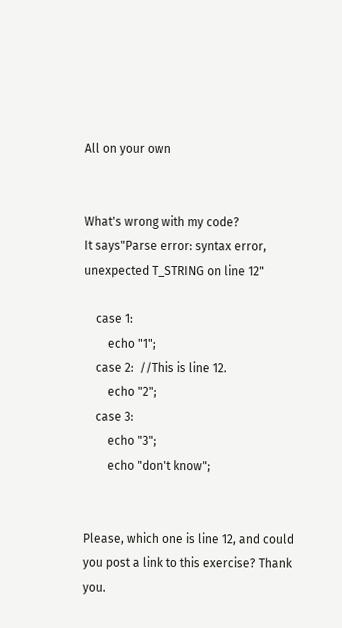All on your own


What's wrong with my code?
It says"Parse error: syntax error, unexpected T_STRING on line 12"

    case 1:
        echo "1";
    case 2:  //This is line 12.
        echo "2";
    case 3:
        echo "3";
        echo "don't know";


Please, which one is line 12, and could you post a link to this exercise? Thank you.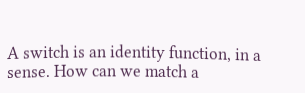A switch is an identity function, in a sense. How can we match a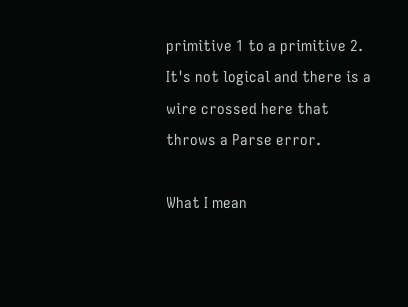primitive 1 to a primitive 2. It's not logical and there is a wire crossed here that throws a Parse error.

What I mean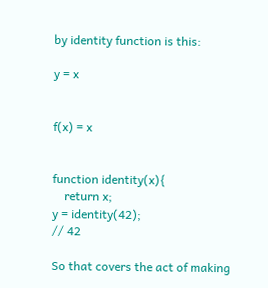by identity function is this:

y = x


f(x) = x


function identity(x){
    return x;
y = identity(42);
// 42

So that covers the act of making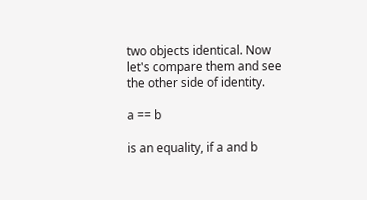two objects identical. Now let's compare them and see the other side of identity.

a == b

is an equality, if a and b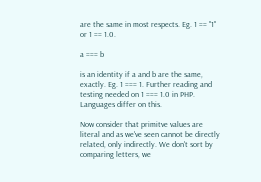are the same in most respects. Eg. 1 == "1" or 1 == 1.0.

a === b

is an identity if a and b are the same, exactly. Eg. 1 === 1. Further reading and testing needed on 1 === 1.0 in PHP. Languages differ on this.

Now consider that primitve values are literal and as we've seen cannot be directly related, only indirectly. We don't sort by comparing letters, we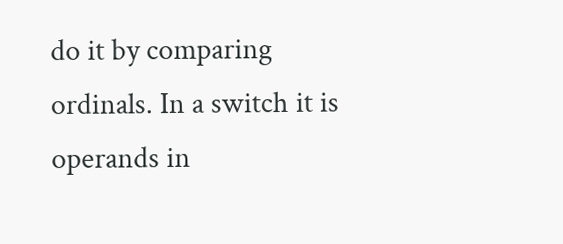do it by comparing ordinals. In a switch it is operands in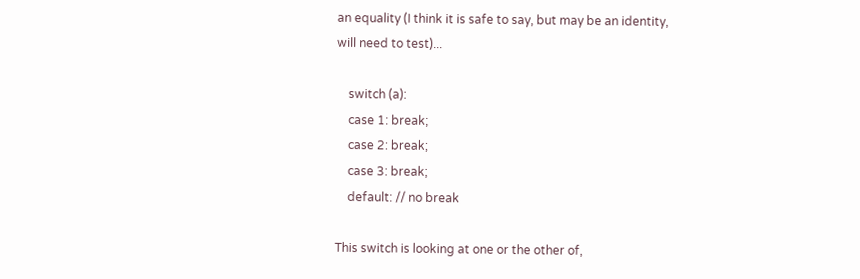an equality (I think it is safe to say, but may be an identity, will need to test)...

    switch (a):
    case 1: break;
    case 2: break;
    case 3: break;
    default: // no break

This switch is looking at one or the other of,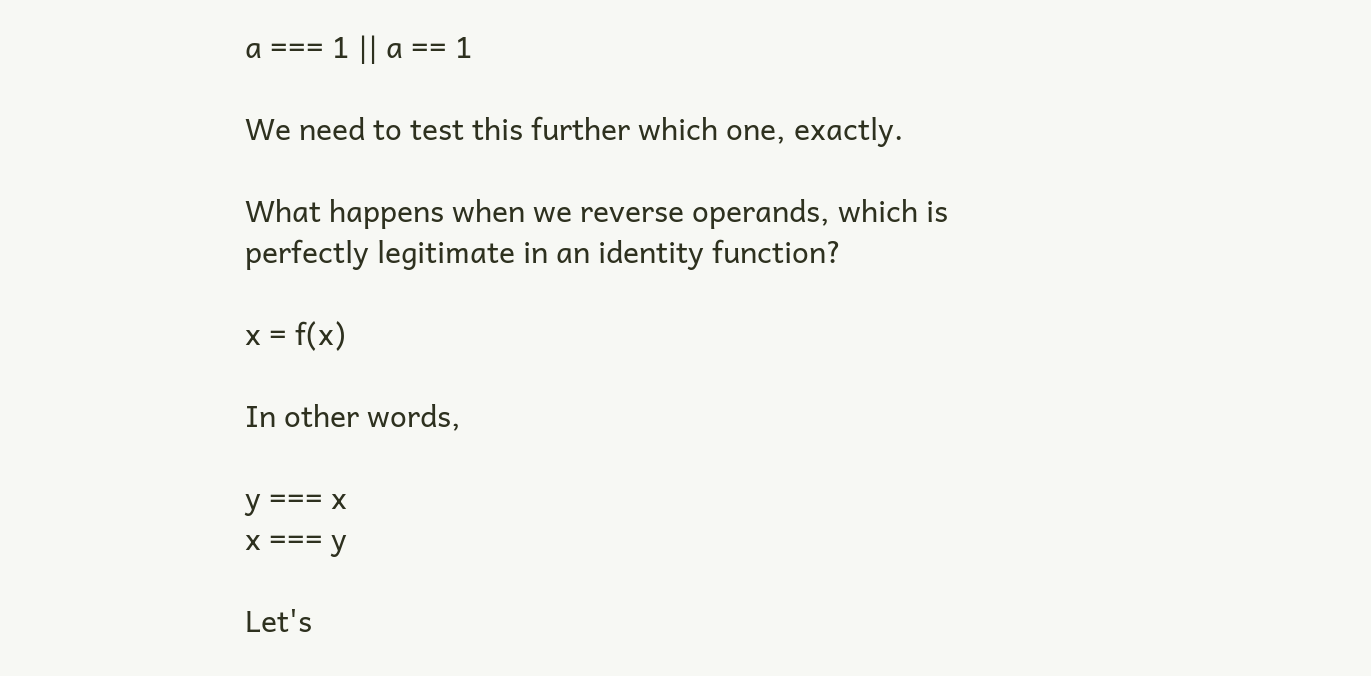a === 1 || a == 1

We need to test this further which one, exactly.

What happens when we reverse operands, which is perfectly legitimate in an identity function?

x = f(x)

In other words,

y === x
x === y

Let's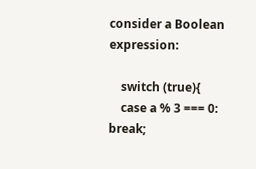consider a Boolean expression:

    switch (true){
    case a % 3 === 0: break;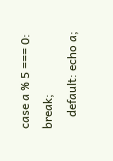case a % 5 === 0: break;
    default: echo a;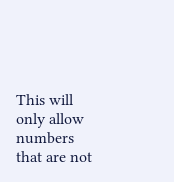This will only allow numbers that are not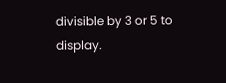divisible by 3 or 5 to display.